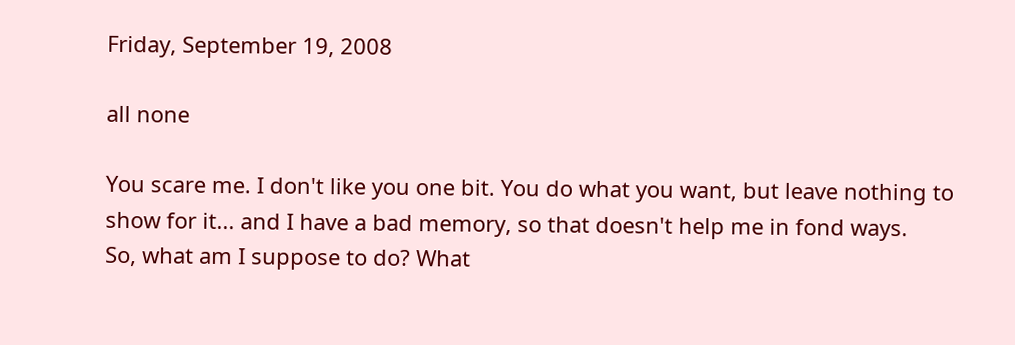Friday, September 19, 2008

all none

You scare me. I don't like you one bit. You do what you want, but leave nothing to show for it... and I have a bad memory, so that doesn't help me in fond ways.
So, what am I suppose to do? What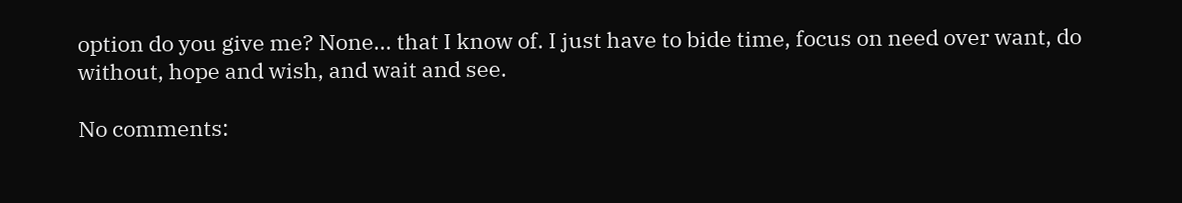option do you give me? None... that I know of. I just have to bide time, focus on need over want, do without, hope and wish, and wait and see.

No comments: